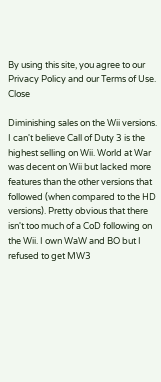By using this site, you agree to our Privacy Policy and our Terms of Use. Close

Diminishing sales on the Wii versions. I can't believe Call of Duty 3 is the highest selling on Wii. World at War was decent on Wii but lacked more features than the other versions that followed (when compared to the HD versions). Pretty obvious that there isn't too much of a CoD following on the Wii. I own WaW and BO but I refused to get MW3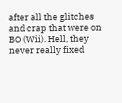after all the glitches and crap that were on BO (Wii). Hell, they never really fixed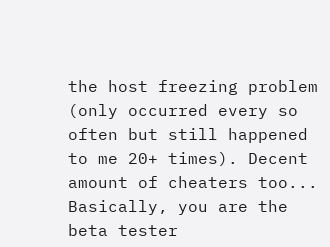the host freezing problem (only occurred every so often but still happened to me 20+ times). Decent amount of cheaters too... Basically, you are the beta tester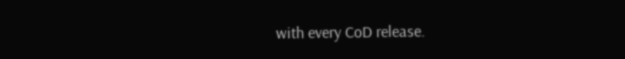with every CoD release.